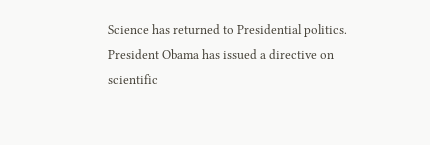Science has returned to Presidential politics. President Obama has issued a directive on scientific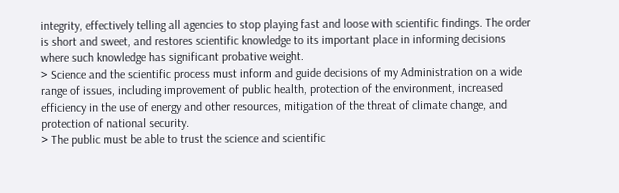integrity, effectively telling all agencies to stop playing fast and loose with scientific findings. The order is short and sweet, and restores scientific knowledge to its important place in informing decisions where such knowledge has significant probative weight.
> Science and the scientific process must inform and guide decisions of my Administration on a wide range of issues, including improvement of public health, protection of the environment, increased efficiency in the use of energy and other resources, mitigation of the threat of climate change, and protection of national security.
> The public must be able to trust the science and scientific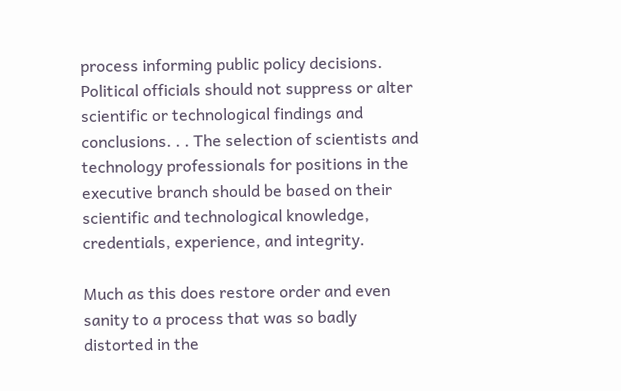process informing public policy decisions. Political officials should not suppress or alter scientific or technological findings and conclusions. . . The selection of scientists and technology professionals for positions in the executive branch should be based on their scientific and technological knowledge, credentials, experience, and integrity.

Much as this does restore order and even sanity to a process that was so badly distorted in the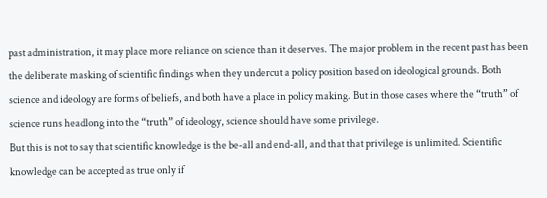past administration, it may place more reliance on science than it deserves. The major problem in the recent past has been the deliberate masking of scientific findings when they undercut a policy position based on ideological grounds. Both science and ideology are forms of beliefs, and both have a place in policy making. But in those cases where the “truth” of science runs headlong into the “truth” of ideology, science should have some privilege.
But this is not to say that scientific knowledge is the be-all and end-all, and that that privilege is unlimited. Scientific knowledge can be accepted as true only if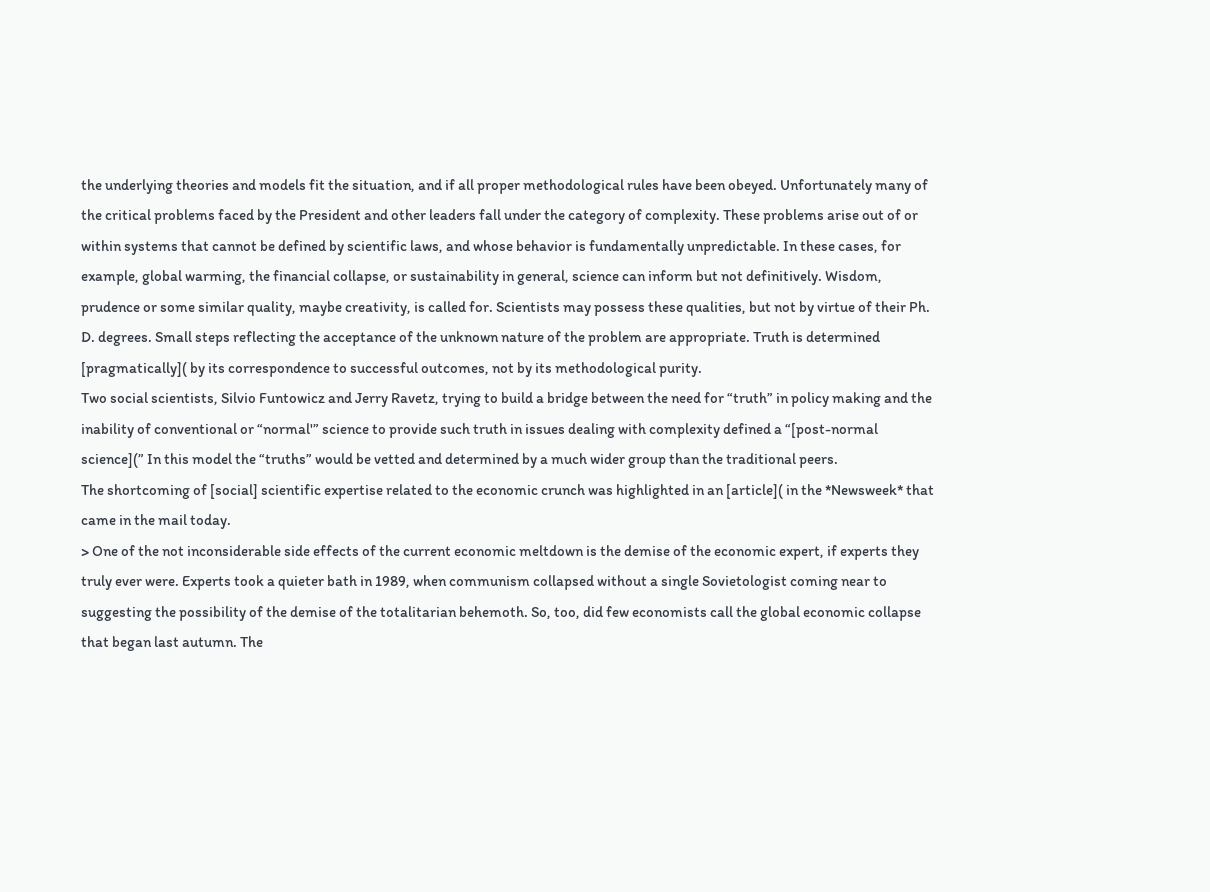the underlying theories and models fit the situation, and if all proper methodological rules have been obeyed. Unfortunately many of the critical problems faced by the President and other leaders fall under the category of complexity. These problems arise out of or within systems that cannot be defined by scientific laws, and whose behavior is fundamentally unpredictable. In these cases, for example, global warming, the financial collapse, or sustainability in general, science can inform but not definitively. Wisdom, prudence or some similar quality, maybe creativity, is called for. Scientists may possess these qualities, but not by virtue of their Ph. D. degrees. Small steps reflecting the acceptance of the unknown nature of the problem are appropriate. Truth is determined [pragmatically]( by its correspondence to successful outcomes, not by its methodological purity.
Two social scientists, Silvio Funtowicz and Jerry Ravetz, trying to build a bridge between the need for “truth” in policy making and the inability of conventional or “normal'” science to provide such truth in issues dealing with complexity defined a “[post-normal science](” In this model the “truths” would be vetted and determined by a much wider group than the traditional peers.
The shortcoming of [social] scientific expertise related to the economic crunch was highlighted in an [article]( in the *Newsweek* that came in the mail today.
> One of the not inconsiderable side effects of the current economic meltdown is the demise of the economic expert, if experts they truly ever were. Experts took a quieter bath in 1989, when communism collapsed without a single Sovietologist coming near to suggesting the possibility of the demise of the totalitarian behemoth. So, too, did few economists call the global economic collapse that began last autumn. The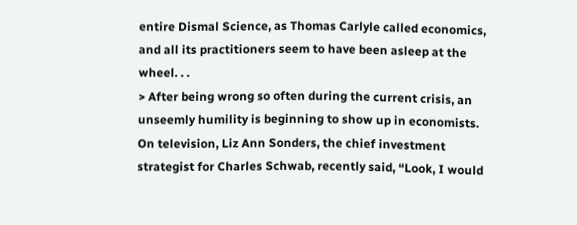entire Dismal Science, as Thomas Carlyle called economics, and all its practitioners seem to have been asleep at the wheel. . .
> After being wrong so often during the current crisis, an unseemly humility is beginning to show up in economists. On television, Liz Ann Sonders, the chief investment strategist for Charles Schwab, recently said, “Look, I would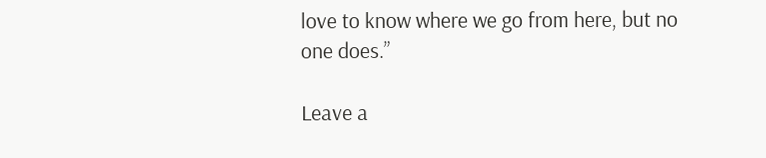love to know where we go from here, but no one does.”

Leave a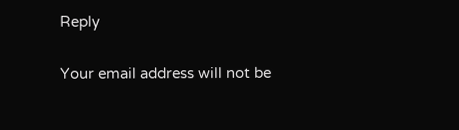Reply

Your email address will not be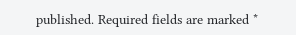published. Required fields are marked *